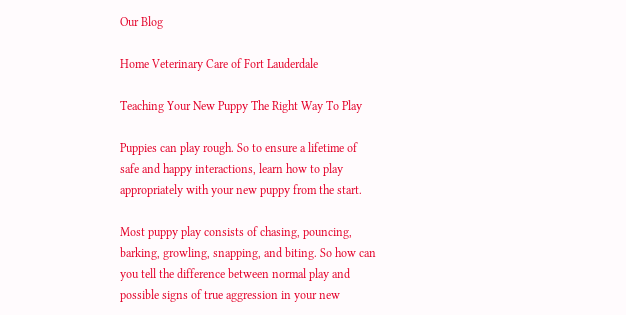Our Blog

Home Veterinary Care of Fort Lauderdale

Teaching Your New Puppy The Right Way To Play

Puppies can play rough. So to ensure a lifetime of safe and happy interactions, learn how to play appropriately with your new puppy from the start.

Most puppy play consists of chasing, pouncing, barking, growling, snapping, and biting. So how can you tell the difference between normal play and possible signs of true aggression in your new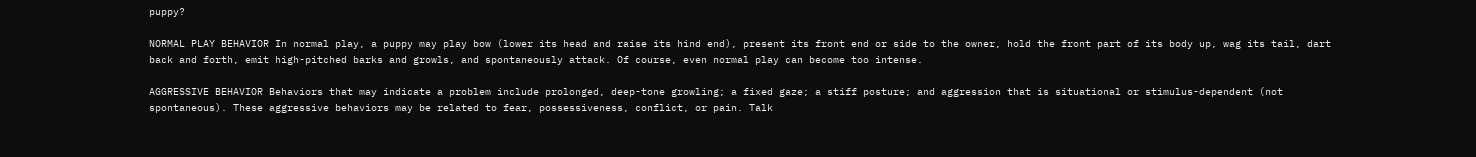puppy?

NORMAL PLAY BEHAVIOR In normal play, a puppy may play bow (lower its head and raise its hind end), present its front end or side to the owner, hold the front part of its body up, wag its tail, dart back and forth, emit high-pitched barks and growls, and spontaneously attack. Of course, even normal play can become too intense.

AGGRESSIVE BEHAVIOR Behaviors that may indicate a problem include prolonged, deep-tone growling; a fixed gaze; a stiff posture; and aggression that is situational or stimulus-dependent (not spontaneous). These aggressive behaviors may be related to fear, possessiveness, conflict, or pain. Talk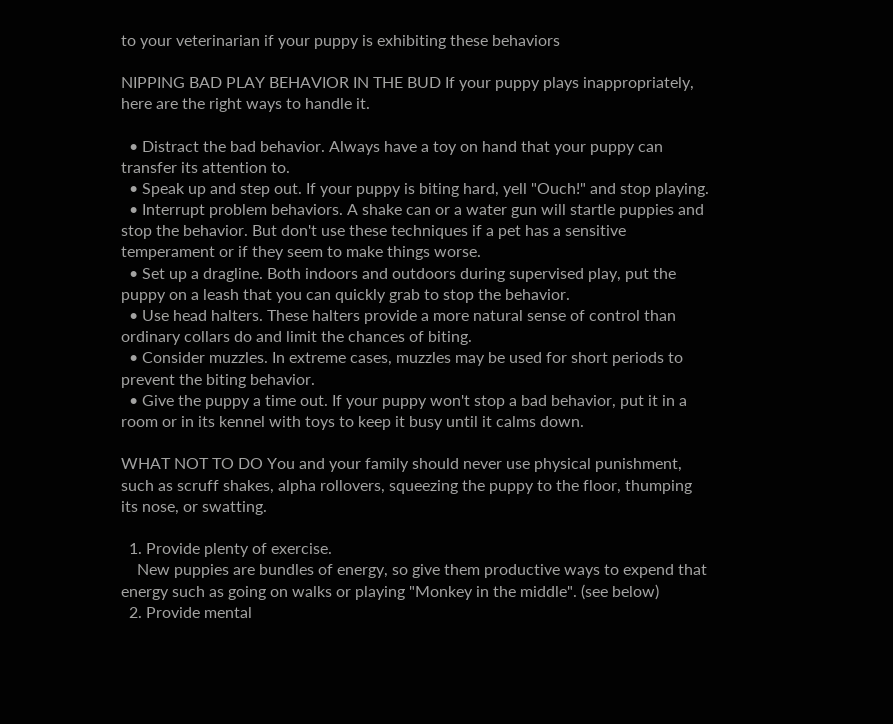to your veterinarian if your puppy is exhibiting these behaviors

NIPPING BAD PLAY BEHAVIOR IN THE BUD If your puppy plays inappropriately, here are the right ways to handle it.

  • Distract the bad behavior. Always have a toy on hand that your puppy can transfer its attention to.
  • Speak up and step out. If your puppy is biting hard, yell "Ouch!" and stop playing.
  • Interrupt problem behaviors. A shake can or a water gun will startle puppies and stop the behavior. But don't use these techniques if a pet has a sensitive temperament or if they seem to make things worse.
  • Set up a dragline. Both indoors and outdoors during supervised play, put the puppy on a leash that you can quickly grab to stop the behavior.
  • Use head halters. These halters provide a more natural sense of control than ordinary collars do and limit the chances of biting.
  • Consider muzzles. In extreme cases, muzzles may be used for short periods to prevent the biting behavior.
  • Give the puppy a time out. If your puppy won't stop a bad behavior, put it in a room or in its kennel with toys to keep it busy until it calms down.

WHAT NOT TO DO You and your family should never use physical punishment, such as scruff shakes, alpha rollovers, squeezing the puppy to the floor, thumping its nose, or swatting.

  1. Provide plenty of exercise.
    New puppies are bundles of energy, so give them productive ways to expend that energy such as going on walks or playing "Monkey in the middle". (see below)
  2. Provide mental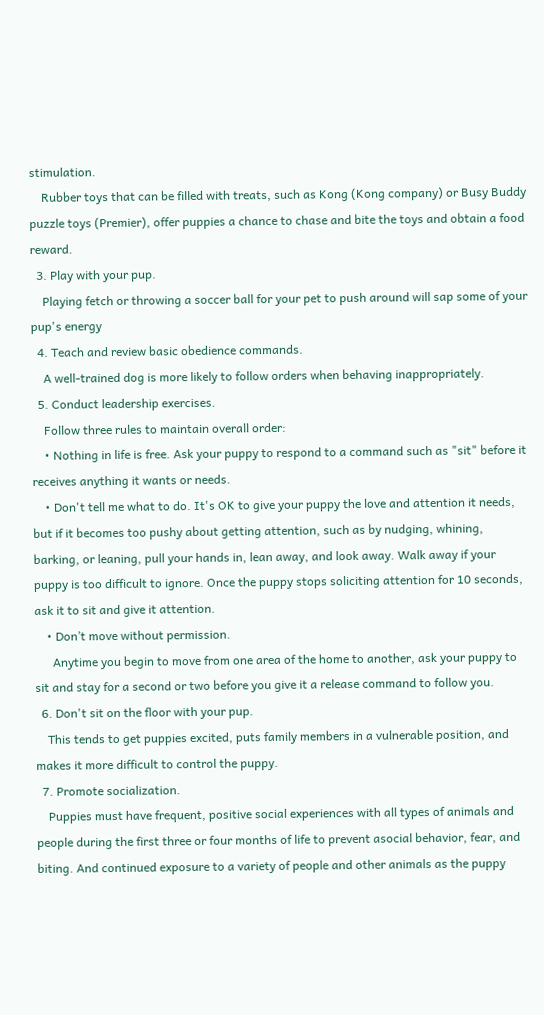stimulation.
    Rubber toys that can be filled with treats, such as Kong (Kong company) or Busy Buddy puzzle toys (Premier), offer puppies a chance to chase and bite the toys and obtain a food reward.
  3. Play with your pup.
    Playing fetch or throwing a soccer ball for your pet to push around will sap some of your pup's energy
  4. Teach and review basic obedience commands.
    A well-trained dog is more likely to follow orders when behaving inappropriately.
  5. Conduct leadership exercises.
    Follow three rules to maintain overall order:
    • Nothing in life is free. Ask your puppy to respond to a command such as "sit" before it receives anything it wants or needs.
    • Don't tell me what to do. It's OK to give your puppy the love and attention it needs, but if it becomes too pushy about getting attention, such as by nudging, whining, barking, or leaning, pull your hands in, lean away, and look away. Walk away if your puppy is too difficult to ignore. Once the puppy stops soliciting attention for 10 seconds, ask it to sit and give it attention.
    • Don’t move without permission.
      Anytime you begin to move from one area of the home to another, ask your puppy to sit and stay for a second or two before you give it a release command to follow you.
  6. Don't sit on the floor with your pup.
    This tends to get puppies excited, puts family members in a vulnerable position, and makes it more difficult to control the puppy.
  7. Promote socialization.
    Puppies must have frequent, positive social experiences with all types of animals and people during the first three or four months of life to prevent asocial behavior, fear, and biting. And continued exposure to a variety of people and other animals as the puppy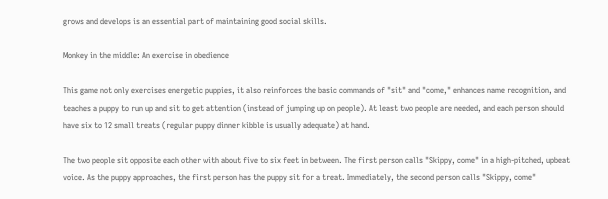grows and develops is an essential part of maintaining good social skills.

Monkey in the middle: An exercise in obedience

This game not only exercises energetic puppies, it also reinforces the basic commands of "sit" and "come," enhances name recognition, and teaches a puppy to run up and sit to get attention (instead of jumping up on people). At least two people are needed, and each person should have six to 12 small treats (regular puppy dinner kibble is usually adequate) at hand.

The two people sit opposite each other with about five to six feet in between. The first person calls "Skippy, come" in a high-pitched, upbeat voice. As the puppy approaches, the first person has the puppy sit for a treat. Immediately, the second person calls "Skippy, come"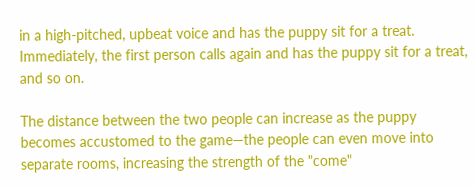in a high-pitched, upbeat voice and has the puppy sit for a treat. Immediately, the first person calls again and has the puppy sit for a treat, and so on.

The distance between the two people can increase as the puppy becomes accustomed to the game—the people can even move into separate rooms, increasing the strength of the "come"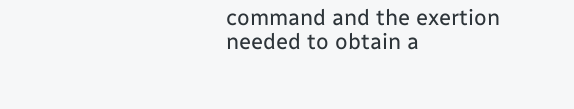command and the exertion needed to obtain a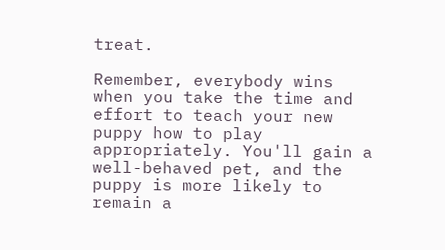treat.

Remember, everybody wins when you take the time and effort to teach your new puppy how to play appropriately. You'll gain a well-behaved pet, and the puppy is more likely to remain a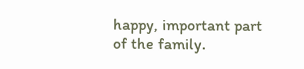happy, important part of the family.